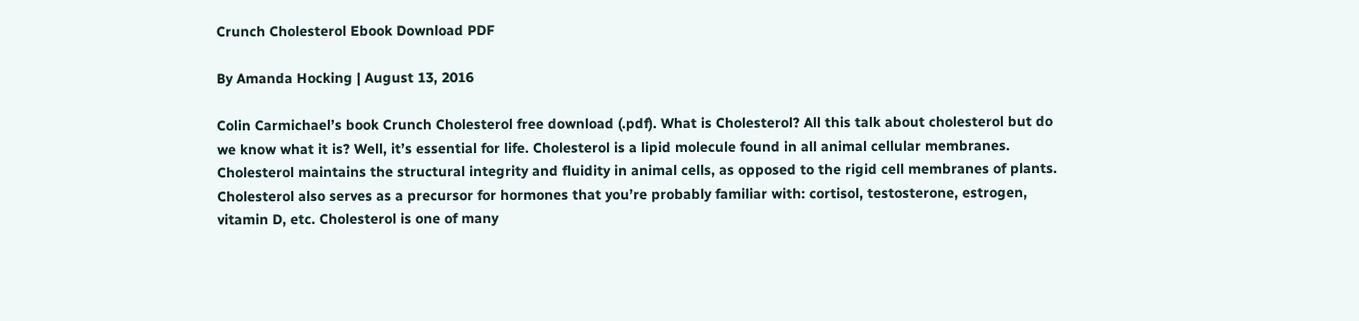Crunch Cholesterol Ebook Download PDF

By Amanda Hocking | August 13, 2016

Colin Carmichael’s book Crunch Cholesterol free download (.pdf). What is Cholesterol? All this talk about cholesterol but do we know what it is? Well, it’s essential for life. Cholesterol is a lipid molecule found in all animal cellular membranes. Cholesterol maintains the structural integrity and fluidity in animal cells, as opposed to the rigid cell membranes of plants. Cholesterol also serves as a precursor for hormones that you’re probably familiar with: cortisol, testosterone, estrogen, vitamin D, etc. Cholesterol is one of many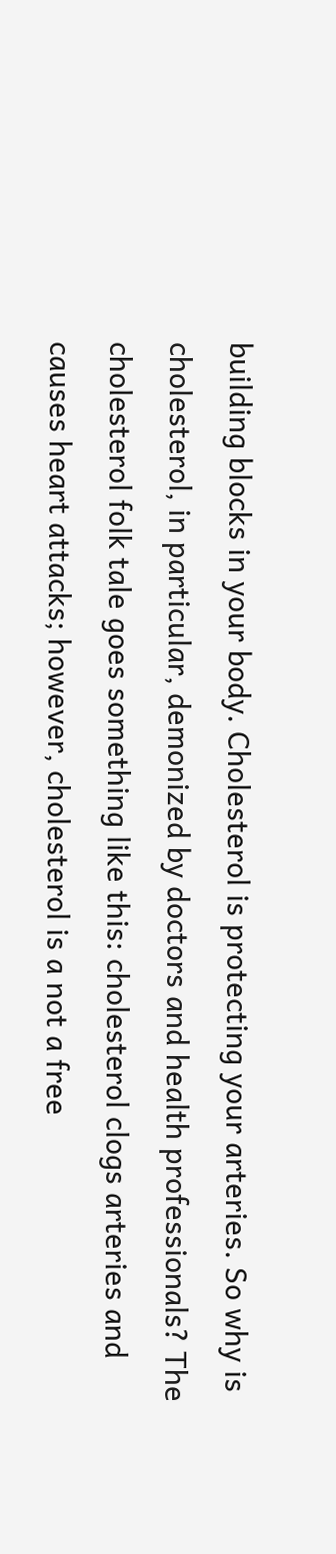building blocks in your body. Cholesterol is protecting your arteries. So why is cholesterol, in particular, demonized by doctors and health professionals? The cholesterol folk tale goes something like this: cholesterol clogs arteries and causes heart attacks; however, cholesterol is a not a free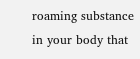roaming substance in your body that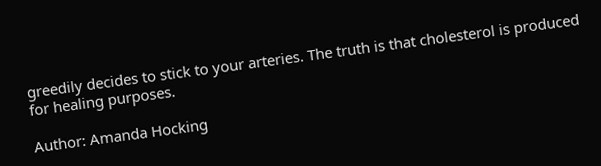greedily decides to stick to your arteries. The truth is that cholesterol is produced for healing purposes.

Author: Amanda Hocking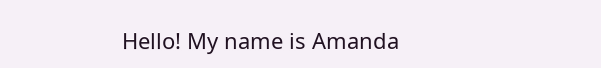Hello! My name is Amanda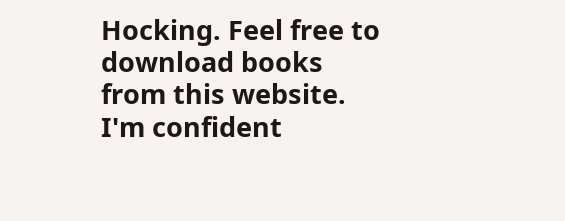Hocking. Feel free to download books from this website. I'm confident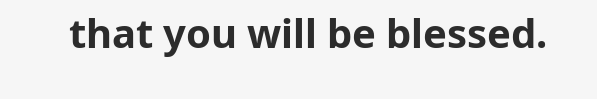that you will be blessed.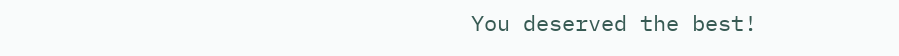You deserved the best!